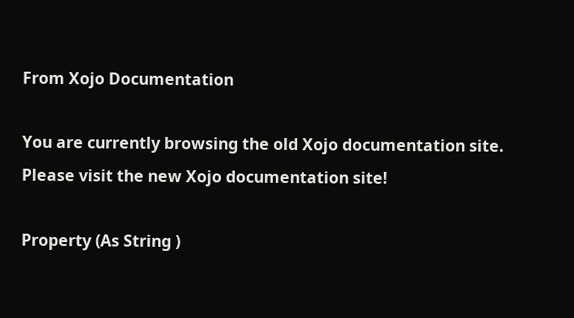From Xojo Documentation

You are currently browsing the old Xojo documentation site. Please visit the new Xojo documentation site!

Property (As String )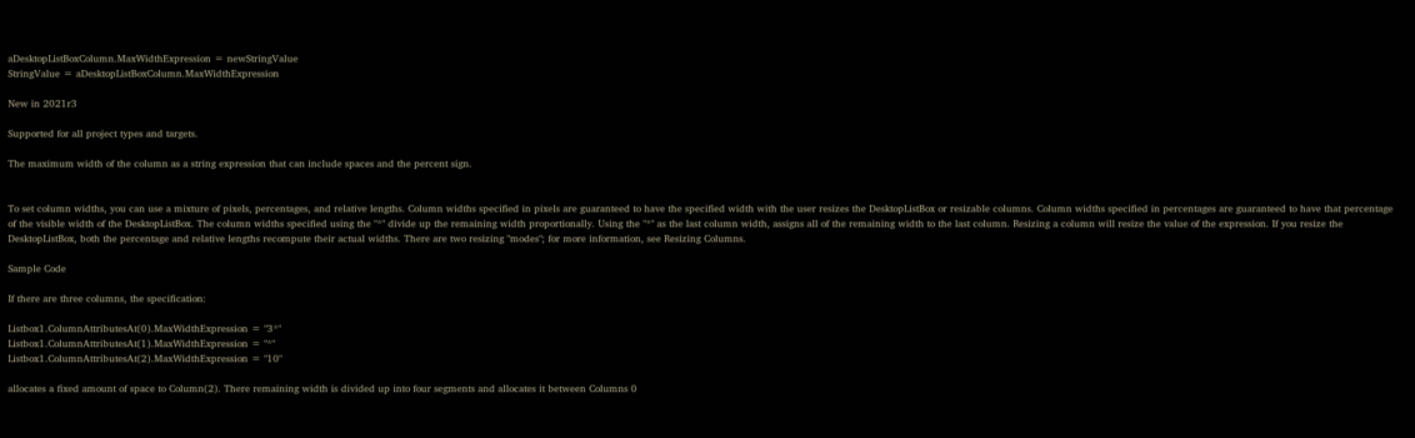aDesktopListBoxColumn.MaxWidthExpression = newStringValue
StringValue = aDesktopListBoxColumn.MaxWidthExpression

New in 2021r3

Supported for all project types and targets.

The maximum width of the column as a string expression that can include spaces and the percent sign.


To set column widths, you can use a mixture of pixels, percentages, and relative lengths. Column widths specified in pixels are guaranteed to have the specified width with the user resizes the DesktopListBox or resizable columns. Column widths specified in percentages are guaranteed to have that percentage of the visible width of the DesktopListBox. The column widths specified using the "*" divide up the remaining width proportionally. Using the "*" as the last column width, assigns all of the remaining width to the last column. Resizing a column will resize the value of the expression. If you resize the DesktopListBox, both the percentage and relative lengths recompute their actual widths. There are two resizing "modes"; for more information, see Resizing Columns.

Sample Code

If there are three columns, the specification:

Listbox1.ColumnAttributesAt(0).MaxWidthExpression = "3*"
Listbox1.ColumnAttributesAt(1).MaxWidthExpression = "*"
Listbox1.ColumnAttributesAt(2).MaxWidthExpression = "10"

allocates a fixed amount of space to Column(2). There remaining width is divided up into four segments and allocates it between Columns 0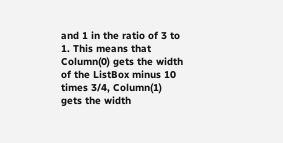and 1 in the ratio of 3 to 1. This means that Column(0) gets the width of the ListBox minus 10 times 3/4, Column(1) gets the width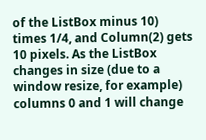of the ListBox minus 10) times 1/4, and Column(2) gets 10 pixels. As the ListBox changes in size (due to a window resize, for example) columns 0 and 1 will change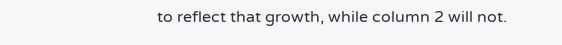to reflect that growth, while column 2 will not.